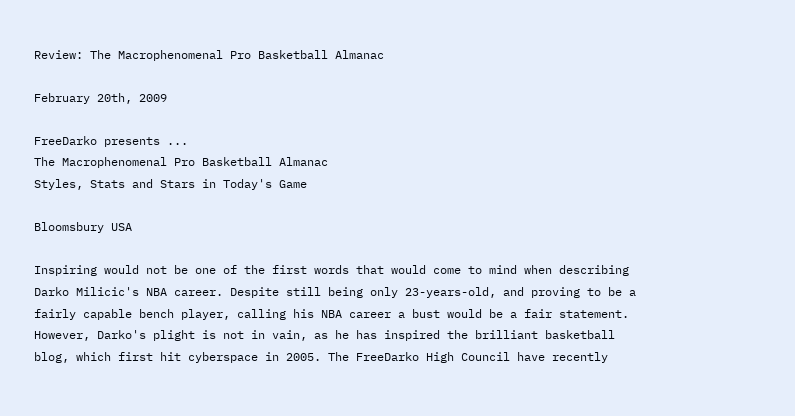Review: The Macrophenomenal Pro Basketball Almanac

February 20th, 2009

FreeDarko presents ...
The Macrophenomenal Pro Basketball Almanac
Styles, Stats and Stars in Today's Game

Bloomsbury USA

Inspiring would not be one of the first words that would come to mind when describing Darko Milicic's NBA career. Despite still being only 23-years-old, and proving to be a fairly capable bench player, calling his NBA career a bust would be a fair statement. However, Darko's plight is not in vain, as he has inspired the brilliant basketball blog, which first hit cyberspace in 2005. The FreeDarko High Council have recently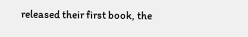released their first book, the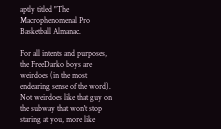aptly titled "The Macrophenomenal Pro Basketball Almanac.

For all intents and purposes, the FreeDarko boys are weirdoes (in the most endearing sense of the word). Not weirdoes like that guy on the subway that won't stop staring at you, more like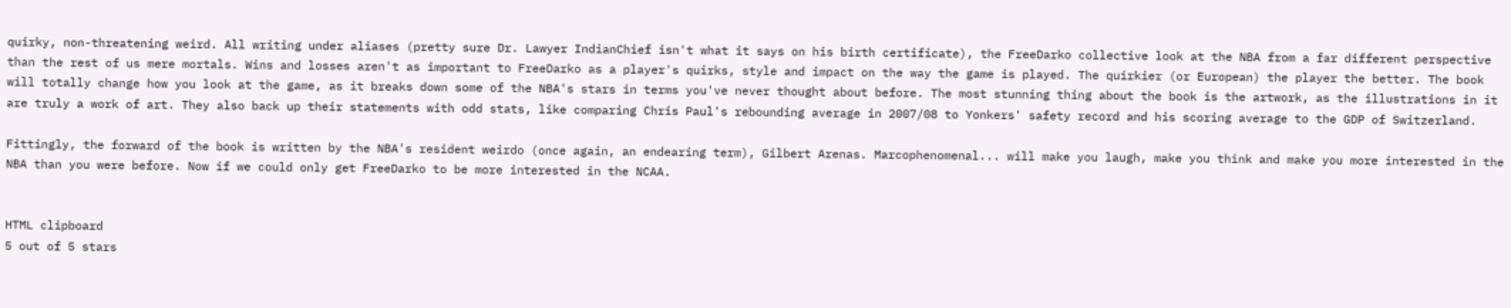quirky, non-threatening weird. All writing under aliases (pretty sure Dr. Lawyer IndianChief isn't what it says on his birth certificate), the FreeDarko collective look at the NBA from a far different perspective than the rest of us mere mortals. Wins and losses aren't as important to FreeDarko as a player's quirks, style and impact on the way the game is played. The quirkier (or European) the player the better. The book will totally change how you look at the game, as it breaks down some of the NBA's stars in terms you've never thought about before. The most stunning thing about the book is the artwork, as the illustrations in it are truly a work of art. They also back up their statements with odd stats, like comparing Chris Paul's rebounding average in 2007/08 to Yonkers' safety record and his scoring average to the GDP of Switzerland.

Fittingly, the forward of the book is written by the NBA's resident weirdo (once again, an endearing term), Gilbert Arenas. Marcophenomenal... will make you laugh, make you think and make you more interested in the NBA than you were before. Now if we could only get FreeDarko to be more interested in the NCAA.


HTML clipboard
5 out of 5 stars